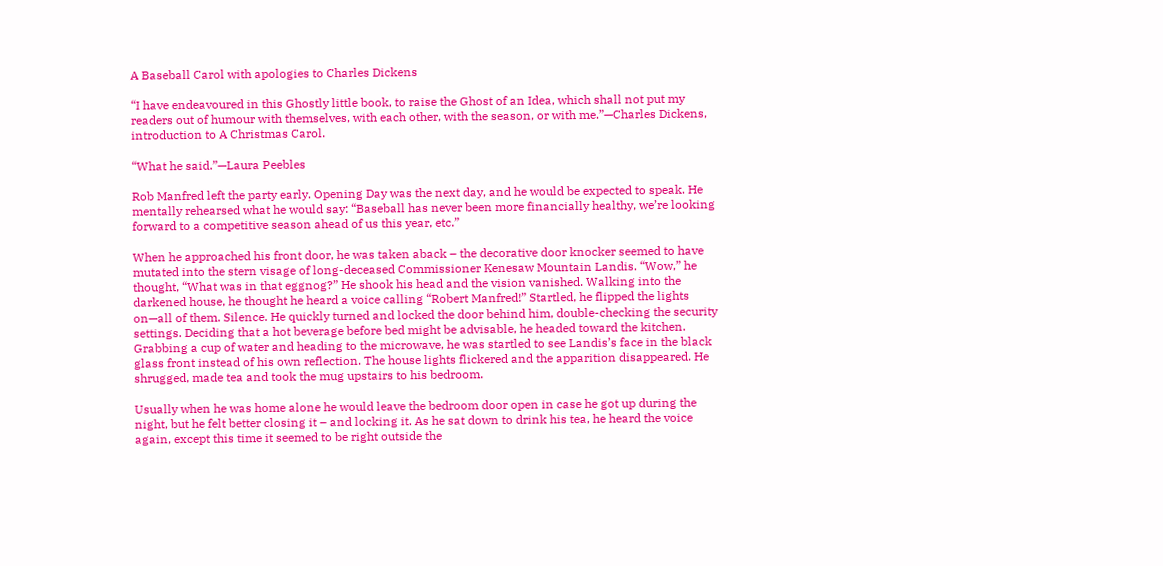A Baseball Carol with apologies to Charles Dickens

“I have endeavoured in this Ghostly little book, to raise the Ghost of an Idea, which shall not put my readers out of humour with themselves, with each other, with the season, or with me.”—Charles Dickens, introduction to A Christmas Carol.

“What he said.”—Laura Peebles

Rob Manfred left the party early. Opening Day was the next day, and he would be expected to speak. He mentally rehearsed what he would say: “Baseball has never been more financially healthy, we’re looking forward to a competitive season ahead of us this year, etc.”

When he approached his front door, he was taken aback – the decorative door knocker seemed to have mutated into the stern visage of long-deceased Commissioner Kenesaw Mountain Landis. “Wow,” he thought, “What was in that eggnog?” He shook his head and the vision vanished. Walking into the darkened house, he thought he heard a voice calling “Robert Manfred!” Startled, he flipped the lights on—all of them. Silence. He quickly turned and locked the door behind him, double-checking the security settings. Deciding that a hot beverage before bed might be advisable, he headed toward the kitchen. Grabbing a cup of water and heading to the microwave, he was startled to see Landis’s face in the black glass front instead of his own reflection. The house lights flickered and the apparition disappeared. He shrugged, made tea and took the mug upstairs to his bedroom.

Usually when he was home alone he would leave the bedroom door open in case he got up during the night, but he felt better closing it – and locking it. As he sat down to drink his tea, he heard the voice again, except this time it seemed to be right outside the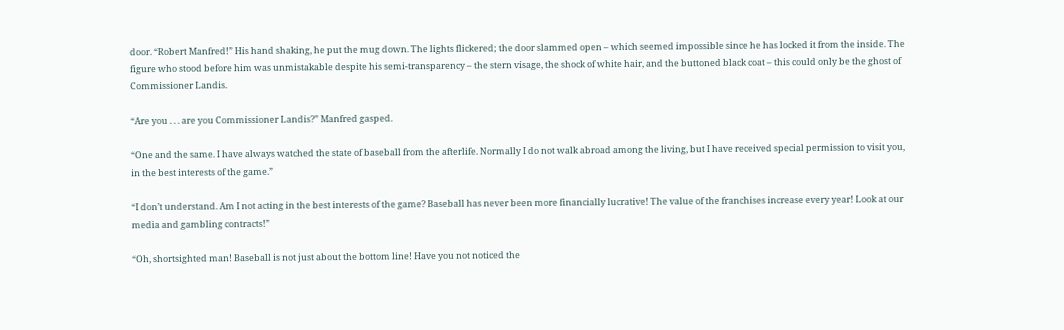door. “Robert Manfred!” His hand shaking, he put the mug down. The lights flickered; the door slammed open – which seemed impossible since he has locked it from the inside. The figure who stood before him was unmistakable despite his semi-transparency – the stern visage, the shock of white hair, and the buttoned black coat – this could only be the ghost of Commissioner Landis.

“Are you . . . are you Commissioner Landis?” Manfred gasped.

“One and the same. I have always watched the state of baseball from the afterlife. Normally I do not walk abroad among the living, but I have received special permission to visit you, in the best interests of the game.”

“I don’t understand. Am I not acting in the best interests of the game? Baseball has never been more financially lucrative! The value of the franchises increase every year! Look at our media and gambling contracts!”

“Oh, shortsighted man! Baseball is not just about the bottom line! Have you not noticed the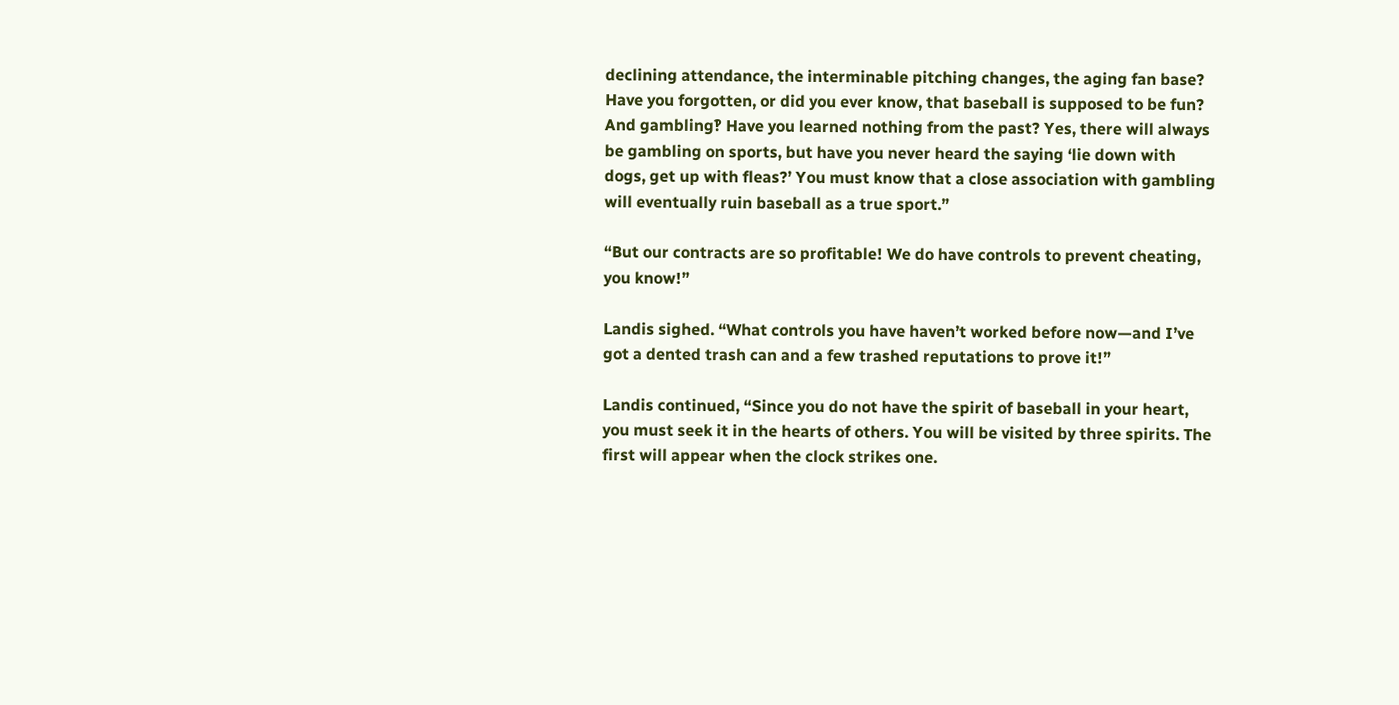declining attendance, the interminable pitching changes, the aging fan base? Have you forgotten, or did you ever know, that baseball is supposed to be fun? And gambling‽ Have you learned nothing from the past? Yes, there will always be gambling on sports, but have you never heard the saying ‘lie down with dogs, get up with fleas?’ You must know that a close association with gambling will eventually ruin baseball as a true sport.”

“But our contracts are so profitable! We do have controls to prevent cheating, you know!”

Landis sighed. “What controls you have haven’t worked before now—and I’ve got a dented trash can and a few trashed reputations to prove it!”

Landis continued, “Since you do not have the spirit of baseball in your heart, you must seek it in the hearts of others. You will be visited by three spirits. The first will appear when the clock strikes one.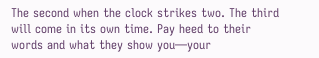The second when the clock strikes two. The third will come in its own time. Pay heed to their words and what they show you—your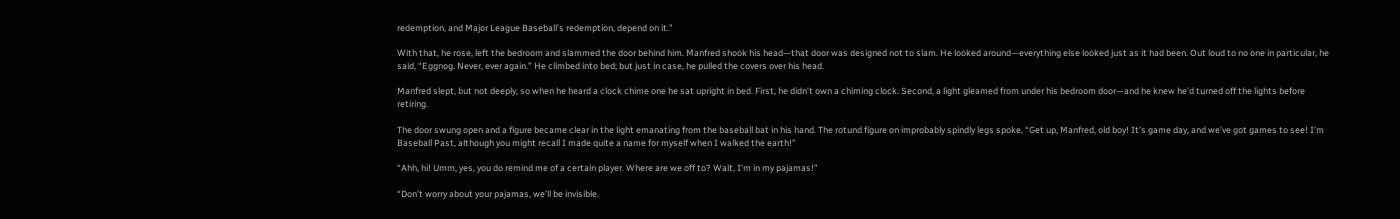redemption, and Major League Baseball’s redemption, depend on it.”

With that, he rose, left the bedroom and slammed the door behind him. Manfred shook his head—that door was designed not to slam. He looked around—everything else looked just as it had been. Out loud to no one in particular, he said, “Eggnog. Never, ever again.” He climbed into bed; but just in case, he pulled the covers over his head.

Manfred slept, but not deeply, so when he heard a clock chime one he sat upright in bed. First, he didn’t own a chiming clock. Second, a light gleamed from under his bedroom door—and he knew he’d turned off the lights before retiring.

The door swung open and a figure became clear in the light emanating from the baseball bat in his hand. The rotund figure on improbably spindly legs spoke, “Get up, Manfred, old boy! It’s game day, and we’ve got games to see! I’m Baseball Past, although you might recall I made quite a name for myself when I walked the earth!”

“Ahh, hi! Umm, yes, you do remind me of a certain player. Where are we off to? Wait, I’m in my pajamas!”

“Don’t worry about your pajamas, we’ll be invisible.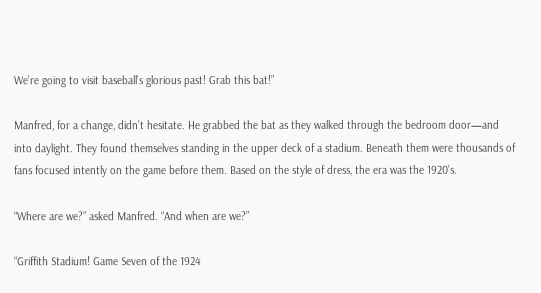We’re going to visit baseball’s glorious past! Grab this bat!”

Manfred, for a change, didn’t hesitate. He grabbed the bat as they walked through the bedroom door—and into daylight. They found themselves standing in the upper deck of a stadium. Beneath them were thousands of fans focused intently on the game before them. Based on the style of dress, the era was the 1920’s.

“Where are we?” asked Manfred. “And when are we?”

“Griffith Stadium! Game Seven of the 1924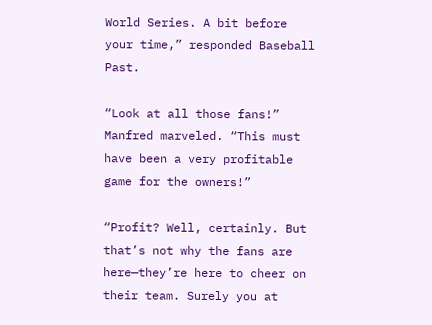World Series. A bit before your time,” responded Baseball Past.

“Look at all those fans!” Manfred marveled. “This must have been a very profitable game for the owners!”

“Profit? Well, certainly. But that’s not why the fans are here—they’re here to cheer on their team. Surely you at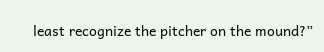least recognize the pitcher on the mound?”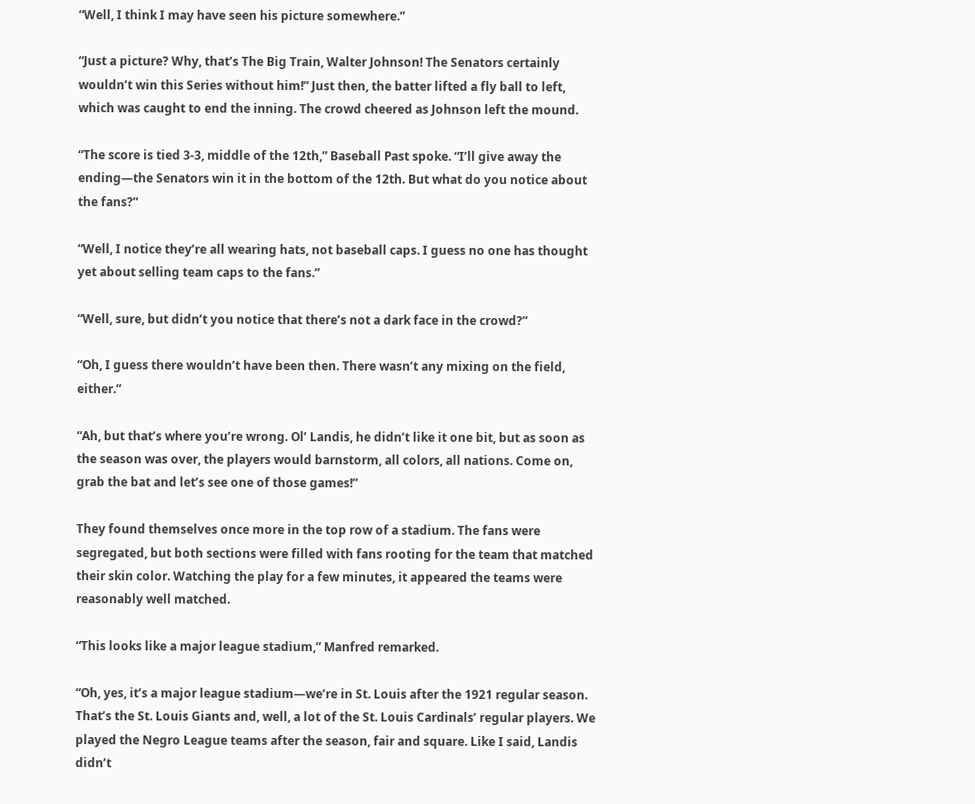“Well, I think I may have seen his picture somewhere.”

“Just a picture? Why, that’s The Big Train, Walter Johnson! The Senators certainly wouldn’t win this Series without him!” Just then, the batter lifted a fly ball to left, which was caught to end the inning. The crowd cheered as Johnson left the mound.

“The score is tied 3-3, middle of the 12th,” Baseball Past spoke. “I’ll give away the ending—the Senators win it in the bottom of the 12th. But what do you notice about the fans?”

“Well, I notice they’re all wearing hats, not baseball caps. I guess no one has thought yet about selling team caps to the fans.”

“Well, sure, but didn’t you notice that there’s not a dark face in the crowd?”

“Oh, I guess there wouldn’t have been then. There wasn’t any mixing on the field, either.”

“Ah, but that’s where you’re wrong. Ol’ Landis, he didn’t like it one bit, but as soon as the season was over, the players would barnstorm, all colors, all nations. Come on, grab the bat and let’s see one of those games!”

They found themselves once more in the top row of a stadium. The fans were segregated, but both sections were filled with fans rooting for the team that matched their skin color. Watching the play for a few minutes, it appeared the teams were reasonably well matched.

“This looks like a major league stadium,” Manfred remarked.

“Oh, yes, it’s a major league stadium—we’re in St. Louis after the 1921 regular season. That’s the St. Louis Giants and, well, a lot of the St. Louis Cardinals’ regular players. We played the Negro League teams after the season, fair and square. Like I said, Landis didn’t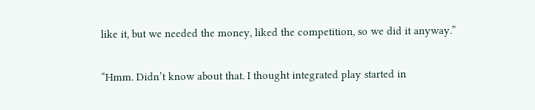like it, but we needed the money, liked the competition, so we did it anyway.”

“Hmm. Didn’t know about that. I thought integrated play started in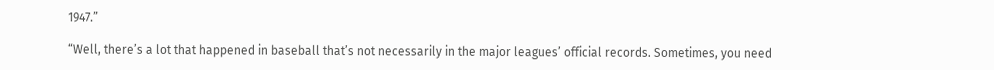1947.”

“Well, there’s a lot that happened in baseball that’s not necessarily in the major leagues’ official records. Sometimes, you need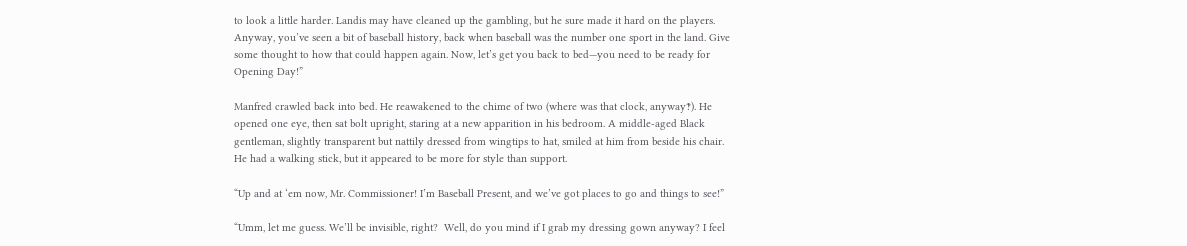to look a little harder. Landis may have cleaned up the gambling, but he sure made it hard on the players. Anyway, you’ve seen a bit of baseball history, back when baseball was the number one sport in the land. Give some thought to how that could happen again. Now, let’s get you back to bed—you need to be ready for Opening Day!”

Manfred crawled back into bed. He reawakened to the chime of two (where was that clock, anyway‽). He opened one eye, then sat bolt upright, staring at a new apparition in his bedroom. A middle-aged Black gentleman, slightly transparent but nattily dressed from wingtips to hat, smiled at him from beside his chair. He had a walking stick, but it appeared to be more for style than support.

“Up and at ‘em now, Mr. Commissioner! I’m Baseball Present, and we’ve got places to go and things to see!”

“Umm, let me guess. We’ll be invisible, right?  Well, do you mind if I grab my dressing gown anyway? I feel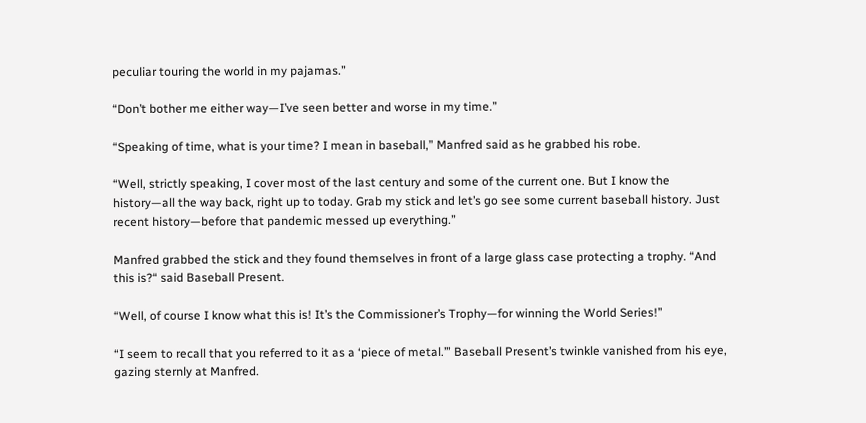peculiar touring the world in my pajamas.”

“Don’t bother me either way—I’ve seen better and worse in my time.”

“Speaking of time, what is your time? I mean in baseball,” Manfred said as he grabbed his robe.

“Well, strictly speaking, I cover most of the last century and some of the current one. But I know the history—all the way back, right up to today. Grab my stick and let’s go see some current baseball history. Just recent history—before that pandemic messed up everything.”

Manfred grabbed the stick and they found themselves in front of a large glass case protecting a trophy. “And this is?“ said Baseball Present.

“Well, of course I know what this is! It’s the Commissioner’s Trophy—for winning the World Series!”

“I seem to recall that you referred to it as a ‘piece of metal.’” Baseball Present’s twinkle vanished from his eye, gazing sternly at Manfred.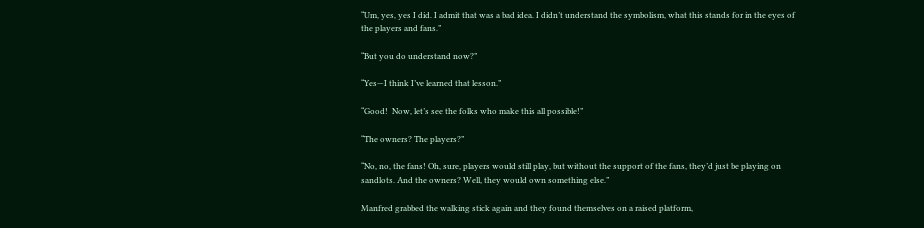“Um, yes, yes I did. I admit that was a bad idea. I didn’t understand the symbolism, what this stands for in the eyes of the players and fans.”

“But you do understand now?”

“Yes—I think I’ve learned that lesson.”

“Good!  Now, let’s see the folks who make this all possible!”

“The owners? The players?”

“No, no, the fans! Oh, sure, players would still play, but without the support of the fans, they’d just be playing on sandlots. And the owners? Well, they would own something else.”

Manfred grabbed the walking stick again and they found themselves on a raised platform,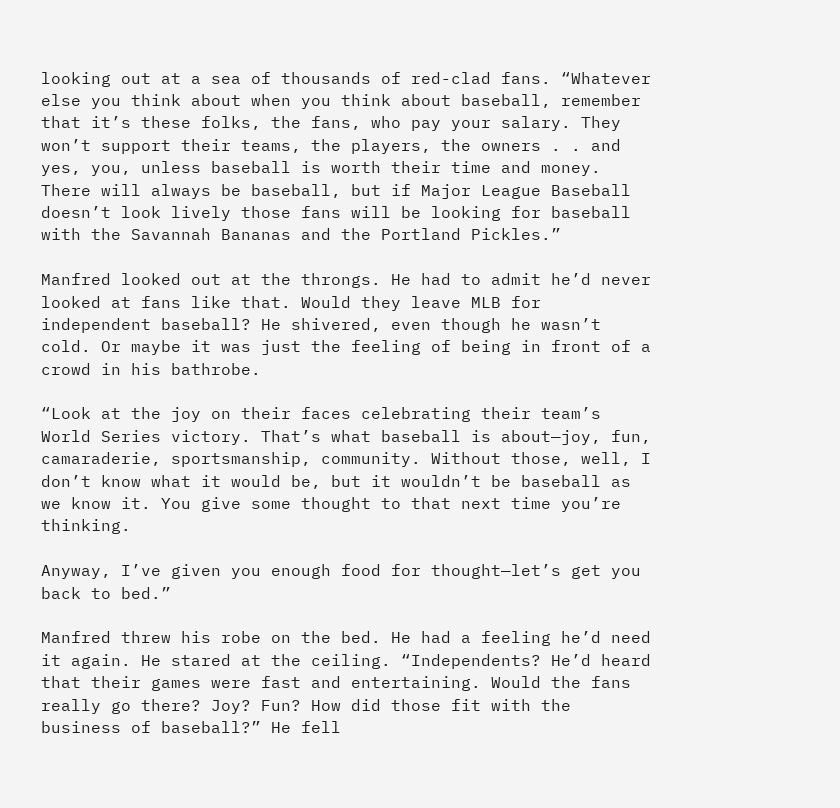looking out at a sea of thousands of red-clad fans. “Whatever else you think about when you think about baseball, remember that it’s these folks, the fans, who pay your salary. They won’t support their teams, the players, the owners . . and yes, you, unless baseball is worth their time and money. There will always be baseball, but if Major League Baseball doesn’t look lively those fans will be looking for baseball with the Savannah Bananas and the Portland Pickles.”

Manfred looked out at the throngs. He had to admit he’d never looked at fans like that. Would they leave MLB for independent baseball? He shivered, even though he wasn’t cold. Or maybe it was just the feeling of being in front of a crowd in his bathrobe.

“Look at the joy on their faces celebrating their team’s World Series victory. That’s what baseball is about—joy, fun, camaraderie, sportsmanship, community. Without those, well, I don’t know what it would be, but it wouldn’t be baseball as we know it. You give some thought to that next time you’re thinking.

Anyway, I’ve given you enough food for thought—let’s get you back to bed.”

Manfred threw his robe on the bed. He had a feeling he’d need it again. He stared at the ceiling. “Independents? He’d heard that their games were fast and entertaining. Would the fans really go there? Joy? Fun? How did those fit with the business of baseball?” He fell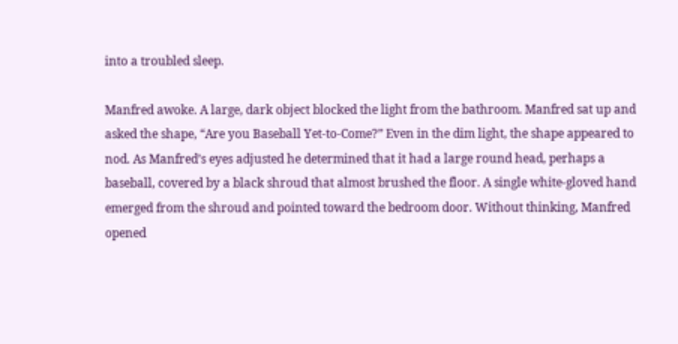into a troubled sleep.

Manfred awoke. A large, dark object blocked the light from the bathroom. Manfred sat up and asked the shape, “Are you Baseball Yet-to-Come?” Even in the dim light, the shape appeared to nod. As Manfred’s eyes adjusted he determined that it had a large round head, perhaps a baseball, covered by a black shroud that almost brushed the floor. A single white-gloved hand emerged from the shroud and pointed toward the bedroom door. Without thinking, Manfred opened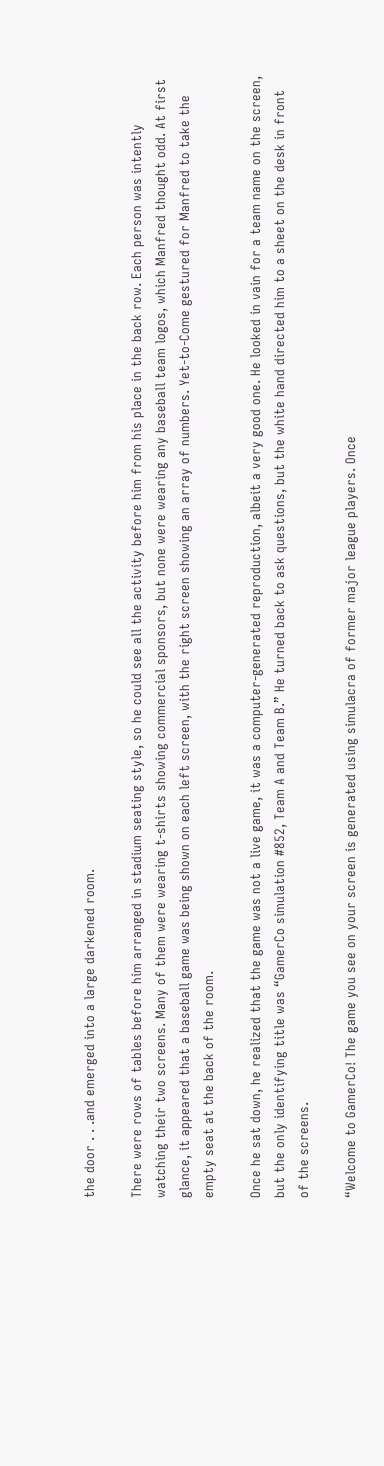the door . . .and emerged into a large darkened room.

There were rows of tables before him arranged in stadium seating style, so he could see all the activity before him from his place in the back row. Each person was intently watching their two screens. Many of them were wearing t-shirts showing commercial sponsors, but none were wearing any baseball team logos, which Manfred thought odd. At first glance, it appeared that a baseball game was being shown on each left screen, with the right screen showing an array of numbers. Yet-to-Come gestured for Manfred to take the empty seat at the back of the room.

Once he sat down, he realized that the game was not a live game, it was a computer-generated reproduction, albeit a very good one. He looked in vain for a team name on the screen, but the only identifying title was “GamerCo simulation #852, Team A and Team B.” He turned back to ask questions, but the white hand directed him to a sheet on the desk in front of the screens.

“Welcome to GamerCo! The game you see on your screen is generated using simulacra of former major league players. Once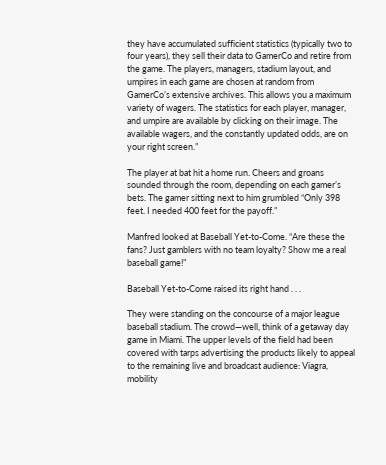they have accumulated sufficient statistics (typically two to four years), they sell their data to GamerCo and retire from the game. The players, managers, stadium layout, and umpires in each game are chosen at random from GamerCo’s extensive archives. This allows you a maximum variety of wagers. The statistics for each player, manager, and umpire are available by clicking on their image. The available wagers, and the constantly updated odds, are on your right screen.”

The player at bat hit a home run. Cheers and groans sounded through the room, depending on each gamer’s bets. The gamer sitting next to him grumbled “Only 398 feet. I needed 400 feet for the payoff.”

Manfred looked at Baseball Yet-to-Come. “Are these the fans? Just gamblers with no team loyalty? Show me a real baseball game!”

Baseball Yet-to-Come raised its right hand . . .

They were standing on the concourse of a major league baseball stadium. The crowd—well, think of a getaway day game in Miami. The upper levels of the field had been covered with tarps advertising the products likely to appeal to the remaining live and broadcast audience: Viagra, mobility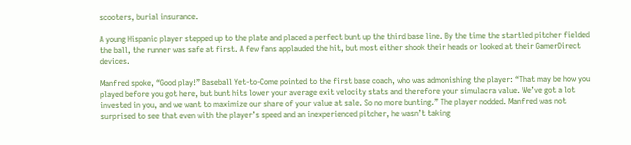scooters, burial insurance.

A young Hispanic player stepped up to the plate and placed a perfect bunt up the third base line. By the time the startled pitcher fielded the ball, the runner was safe at first. A few fans applauded the hit, but most either shook their heads or looked at their GamerDirect devices.

Manfred spoke, “Good play!” Baseball Yet-to-Come pointed to the first base coach, who was admonishing the player: “That may be how you played before you got here, but bunt hits lower your average exit velocity stats and therefore your simulacra value. We’ve got a lot invested in you, and we want to maximize our share of your value at sale. So no more bunting.” The player nodded. Manfred was not surprised to see that even with the player’s speed and an inexperienced pitcher, he wasn’t taking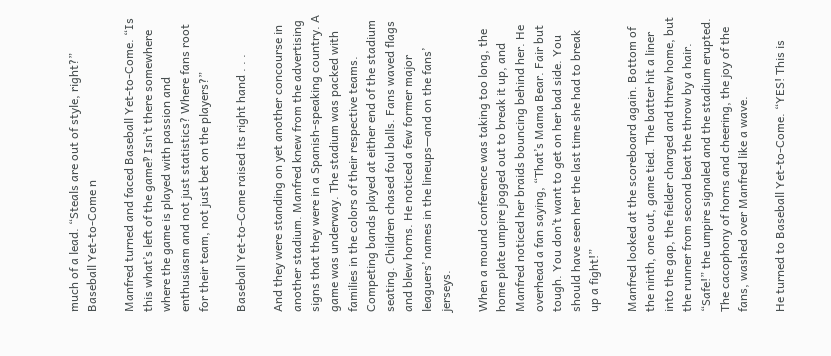much of a lead. “Steals are out of style, right?” Baseball Yet-to-Come n

Manfred turned and faced Baseball Yet-to-Come. “Is this what’s left of the game‽ Isn’t there somewhere where the game is played with passion and enthusiasm and not just statistics? Where fans root for their team, not just bet on the players?”

Baseball Yet-to-Come raised its right hand . . .

And they were standing on yet another concourse in another stadium. Manfred knew from the advertising signs that they were in a Spanish-speaking country. A game was underway. The stadium was packed with families in the colors of their respective teams. Competing bands played at either end of the stadium seating. Children chased foul balls. Fans waved flags and blew horns. He noticed a few former major leaguers’ names in the lineups—and on the fans’ jerseys.

When a mound conference was taking too long, the home plate umpire jogged out to break it up, and Manfred noticed her braids bouncing behind her. He overhead a fan saying, “That’s Mama Bear. Fair but tough. You don’t want to get on her bad side. You should have seen her the last time she had to break up a fight!”

Manfred looked at the scoreboard again. Bottom of the ninth, one out, game tied. The batter hit a liner into the gap, the fielder charged and threw home, but the runner from second beat the throw by a hair. “Safe!” the umpire signaled and the stadium erupted. The cacophony of horns and cheering, the joy of the fans, washed over Manfred like a wave.

He turned to Baseball Yet-to-Come. “YES! This is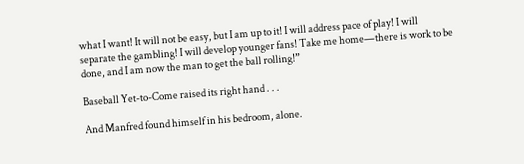what I want! It will not be easy, but I am up to it! I will address pace of play! I will separate the gambling! I will develop younger fans! Take me home—there is work to be done, and I am now the man to get the ball rolling!”

Baseball Yet-to-Come raised its right hand . . .

And Manfred found himself in his bedroom, alone.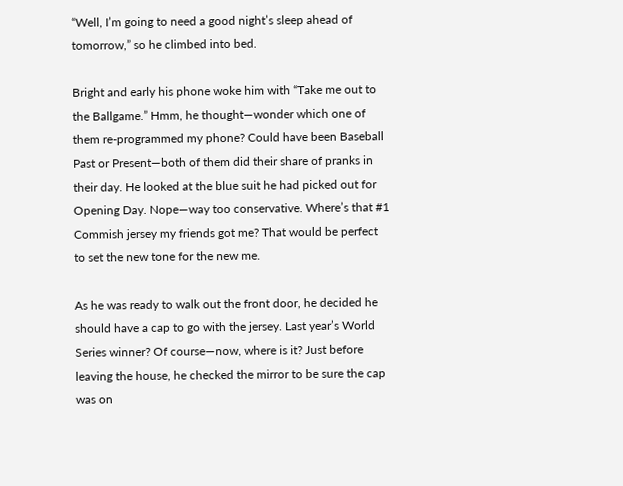“Well, I’m going to need a good night’s sleep ahead of tomorrow,” so he climbed into bed.

Bright and early his phone woke him with “Take me out to the Ballgame.” Hmm, he thought—wonder which one of them re-programmed my phone? Could have been Baseball Past or Present—both of them did their share of pranks in their day. He looked at the blue suit he had picked out for Opening Day. Nope—way too conservative. Where’s that #1 Commish jersey my friends got me? That would be perfect to set the new tone for the new me.

As he was ready to walk out the front door, he decided he should have a cap to go with the jersey. Last year’s World Series winner? Of course—now, where is it? Just before leaving the house, he checked the mirror to be sure the cap was on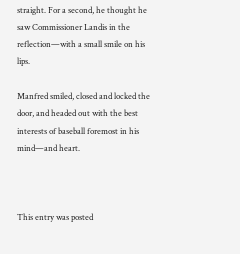straight. For a second, he thought he saw Commissioner Landis in the reflection—with a small smile on his lips.

Manfred smiled, closed and locked the door, and headed out with the best interests of baseball foremost in his mind—and heart.



This entry was posted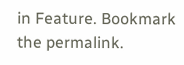in Feature. Bookmark the permalink.